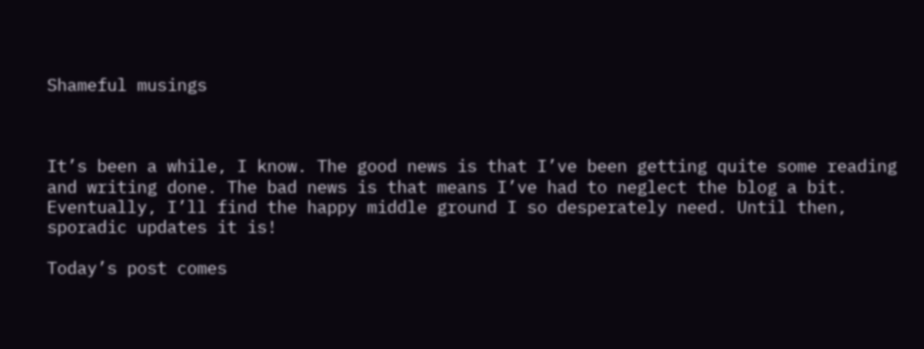Shameful musings



It’s been a while, I know. The good news is that I’ve been getting quite some reading and writing done. The bad news is that means I’ve had to neglect the blog a bit. Eventually, I’ll find the happy middle ground I so desperately need. Until then, sporadic updates it is!

Today’s post comes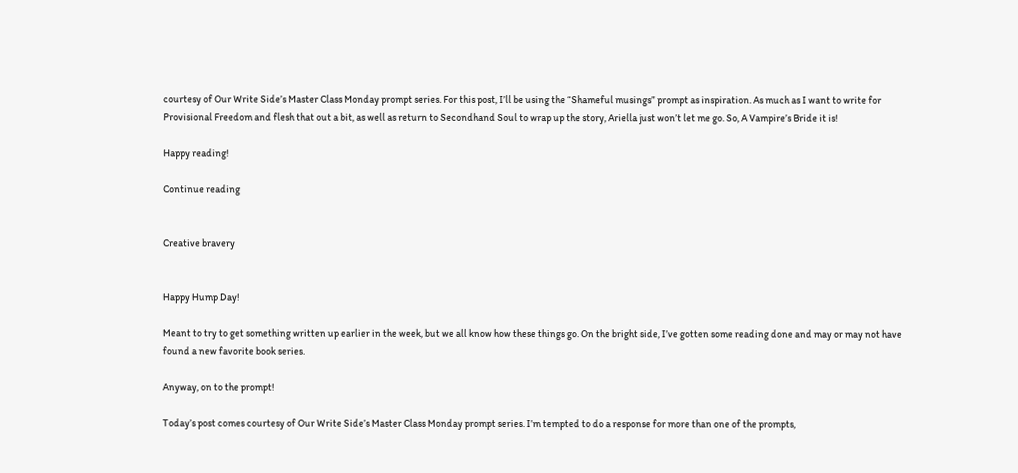courtesy of Our Write Side’s Master Class Monday prompt series. For this post, I’ll be using the “Shameful musings” prompt as inspiration. As much as I want to write for Provisional Freedom and flesh that out a bit, as well as return to Secondhand Soul to wrap up the story, Ariella just won’t let me go. So, A Vampire’s Bride it is!

Happy reading!

Continue reading


Creative bravery


Happy Hump Day!

Meant to try to get something written up earlier in the week, but we all know how these things go. On the bright side, I’ve gotten some reading done and may or may not have found a new favorite book series.

Anyway, on to the prompt!

Today’s post comes courtesy of Our Write Side’s Master Class Monday prompt series. I’m tempted to do a response for more than one of the prompts,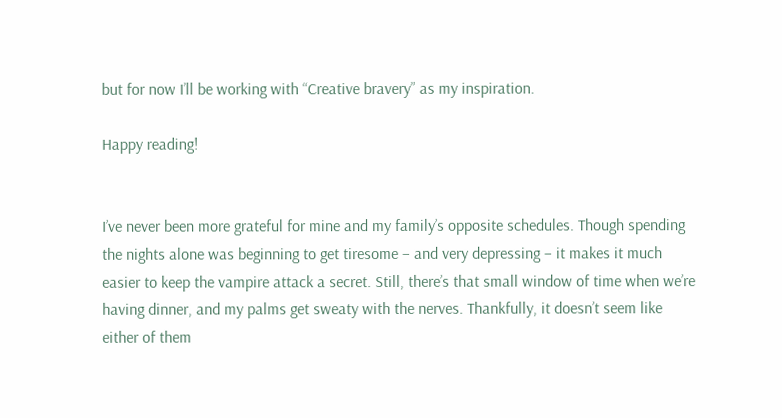but for now I’ll be working with “Creative bravery” as my inspiration.

Happy reading!


I’ve never been more grateful for mine and my family’s opposite schedules. Though spending the nights alone was beginning to get tiresome – and very depressing – it makes it much easier to keep the vampire attack a secret. Still, there’s that small window of time when we’re having dinner, and my palms get sweaty with the nerves. Thankfully, it doesn’t seem like either of them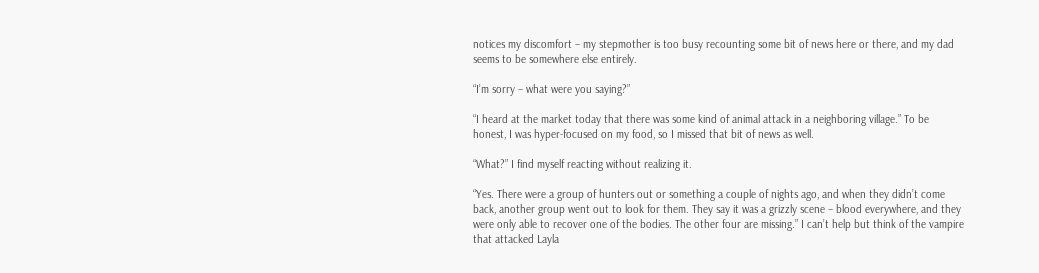notices my discomfort – my stepmother is too busy recounting some bit of news here or there, and my dad seems to be somewhere else entirely.

“I’m sorry – what were you saying?”

“I heard at the market today that there was some kind of animal attack in a neighboring village.” To be honest, I was hyper-focused on my food, so I missed that bit of news as well.

“What?” I find myself reacting without realizing it.

“Yes. There were a group of hunters out or something a couple of nights ago, and when they didn’t come back, another group went out to look for them. They say it was a grizzly scene – blood everywhere, and they were only able to recover one of the bodies. The other four are missing.” I can’t help but think of the vampire that attacked Layla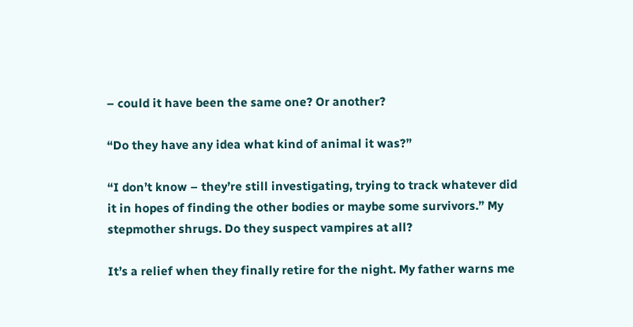– could it have been the same one? Or another?

“Do they have any idea what kind of animal it was?”

“I don’t know – they’re still investigating, trying to track whatever did it in hopes of finding the other bodies or maybe some survivors.” My stepmother shrugs. Do they suspect vampires at all?

It’s a relief when they finally retire for the night. My father warns me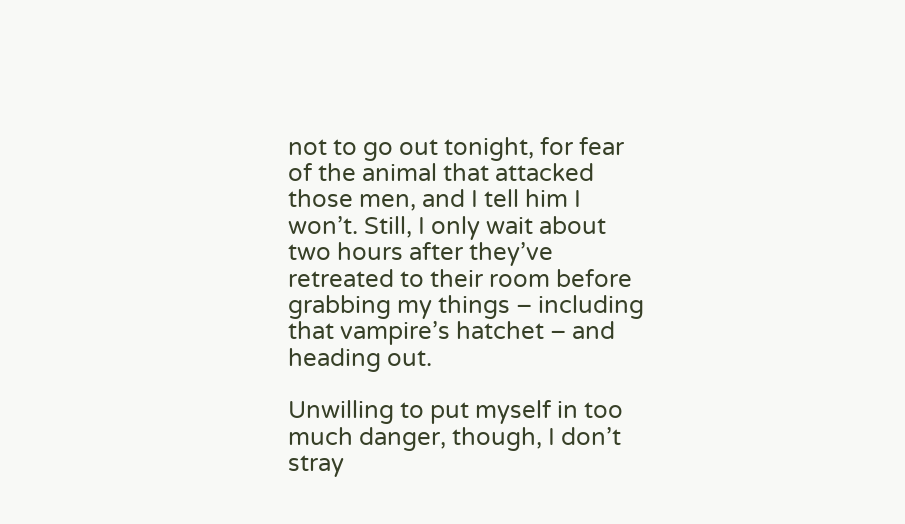not to go out tonight, for fear of the animal that attacked those men, and I tell him I won’t. Still, I only wait about two hours after they’ve retreated to their room before grabbing my things – including that vampire’s hatchet – and heading out.

Unwilling to put myself in too much danger, though, I don’t stray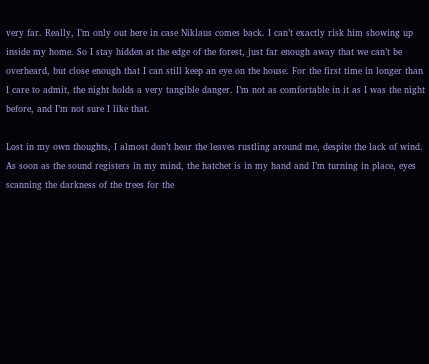very far. Really, I’m only out here in case Niklaus comes back. I can’t exactly risk him showing up inside my home. So I stay hidden at the edge of the forest, just far enough away that we can’t be overheard, but close enough that I can still keep an eye on the house. For the first time in longer than I care to admit, the night holds a very tangible danger. I’m not as comfortable in it as I was the night before, and I’m not sure I like that.

Lost in my own thoughts, I almost don’t hear the leaves rustling around me, despite the lack of wind. As soon as the sound registers in my mind, the hatchet is in my hand and I’m turning in place, eyes scanning the darkness of the trees for the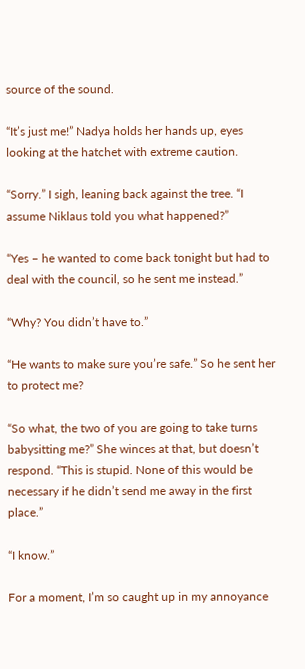source of the sound.

“It’s just me!” Nadya holds her hands up, eyes looking at the hatchet with extreme caution.

“Sorry.” I sigh, leaning back against the tree. “I assume Niklaus told you what happened?”

“Yes – he wanted to come back tonight but had to deal with the council, so he sent me instead.”

“Why? You didn’t have to.”

“He wants to make sure you’re safe.” So he sent her to protect me?

“So what, the two of you are going to take turns babysitting me?” She winces at that, but doesn’t respond. “This is stupid. None of this would be necessary if he didn’t send me away in the first place.”

“I know.”

For a moment, I’m so caught up in my annoyance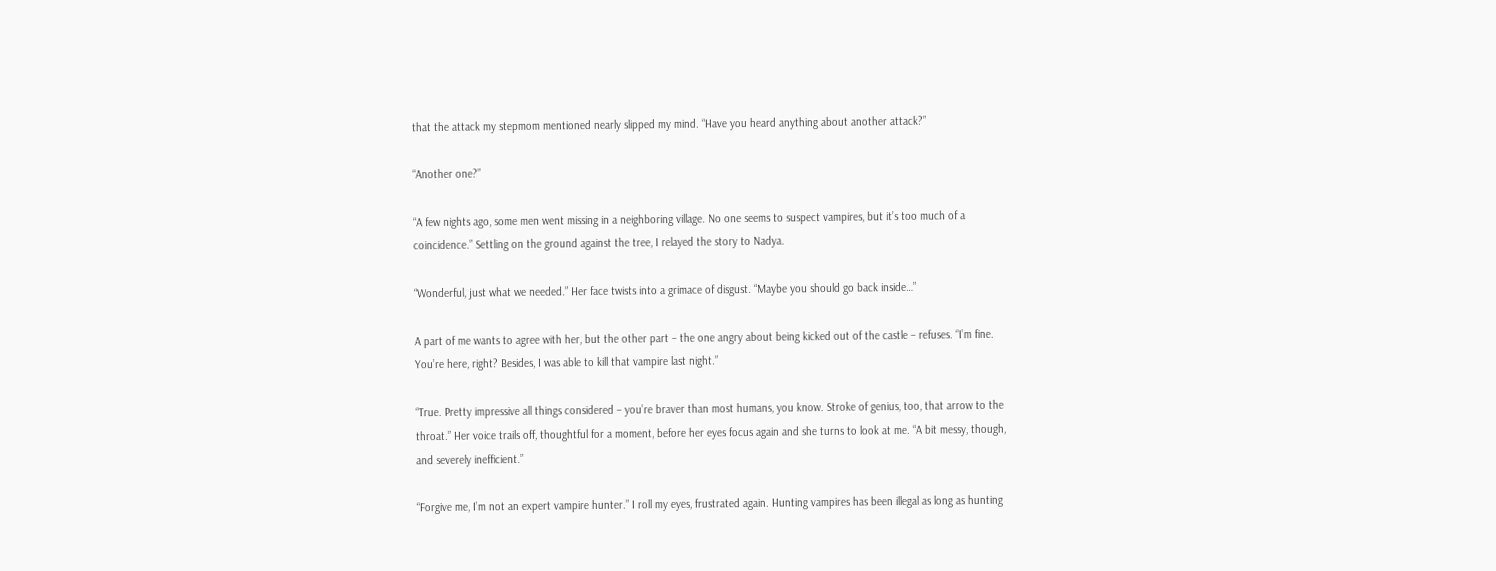that the attack my stepmom mentioned nearly slipped my mind. “Have you heard anything about another attack?”

“Another one?”

“A few nights ago, some men went missing in a neighboring village. No one seems to suspect vampires, but it’s too much of a coincidence.” Settling on the ground against the tree, I relayed the story to Nadya.

“Wonderful, just what we needed.” Her face twists into a grimace of disgust. “Maybe you should go back inside…”

A part of me wants to agree with her, but the other part – the one angry about being kicked out of the castle – refuses. “I’m fine. You’re here, right? Besides, I was able to kill that vampire last night.”

“True. Pretty impressive all things considered – you’re braver than most humans, you know. Stroke of genius, too, that arrow to the throat.” Her voice trails off, thoughtful for a moment, before her eyes focus again and she turns to look at me. “A bit messy, though, and severely inefficient.”

“Forgive me, I’m not an expert vampire hunter.” I roll my eyes, frustrated again. Hunting vampires has been illegal as long as hunting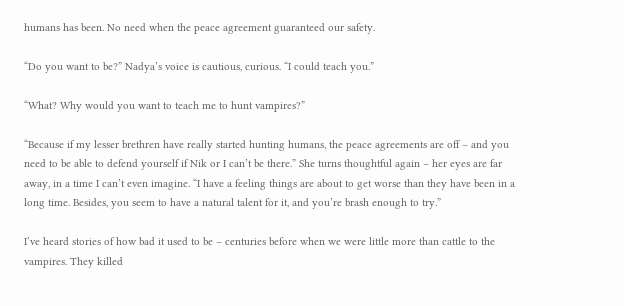humans has been. No need when the peace agreement guaranteed our safety.

“Do you want to be?” Nadya’s voice is cautious, curious. “I could teach you.”

“What? Why would you want to teach me to hunt vampires?”

“Because if my lesser brethren have really started hunting humans, the peace agreements are off – and you need to be able to defend yourself if Nik or I can’t be there.” She turns thoughtful again – her eyes are far away, in a time I can’t even imagine. “I have a feeling things are about to get worse than they have been in a long time. Besides, you seem to have a natural talent for it, and you’re brash enough to try.”

I’ve heard stories of how bad it used to be – centuries before when we were little more than cattle to the vampires. They killed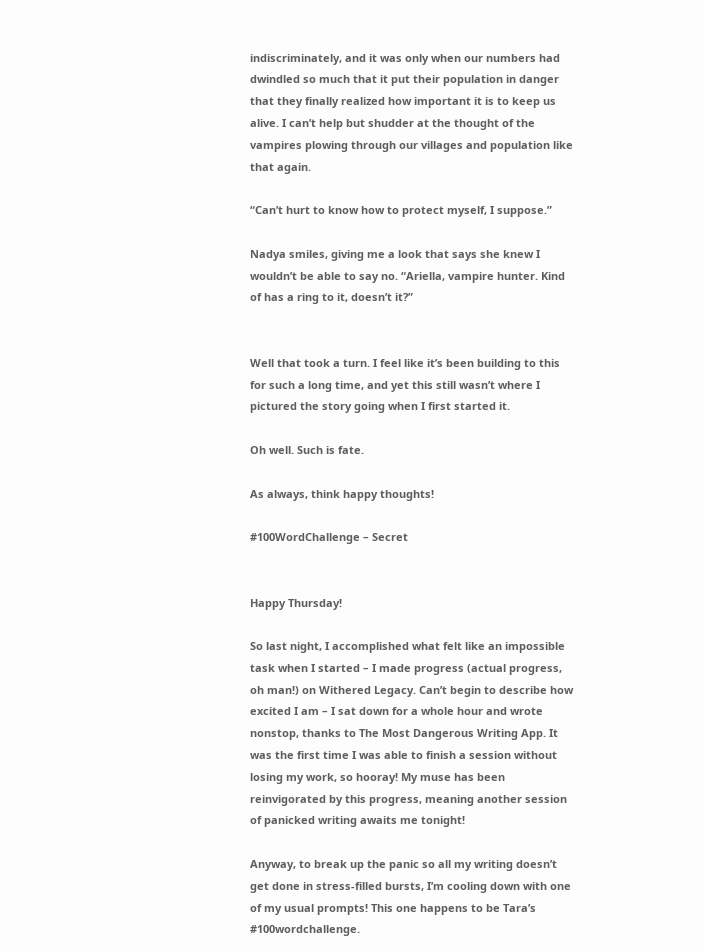indiscriminately, and it was only when our numbers had dwindled so much that it put their population in danger that they finally realized how important it is to keep us alive. I can’t help but shudder at the thought of the vampires plowing through our villages and population like that again.

“Can’t hurt to know how to protect myself, I suppose.”

Nadya smiles, giving me a look that says she knew I wouldn’t be able to say no. “Ariella, vampire hunter. Kind of has a ring to it, doesn’t it?”


Well that took a turn. I feel like it’s been building to this for such a long time, and yet this still wasn’t where I pictured the story going when I first started it.

Oh well. Such is fate.

As always, think happy thoughts!

#100WordChallenge – Secret


Happy Thursday!

So last night, I accomplished what felt like an impossible task when I started – I made progress (actual progress, oh man!) on Withered Legacy. Can’t begin to describe how excited I am – I sat down for a whole hour and wrote nonstop, thanks to The Most Dangerous Writing App. It was the first time I was able to finish a session without losing my work, so hooray! My muse has been reinvigorated by this progress, meaning another session of panicked writing awaits me tonight!

Anyway, to break up the panic so all my writing doesn’t get done in stress-filled bursts, I’m cooling down with one of my usual prompts! This one happens to be Tara’s #100wordchallenge.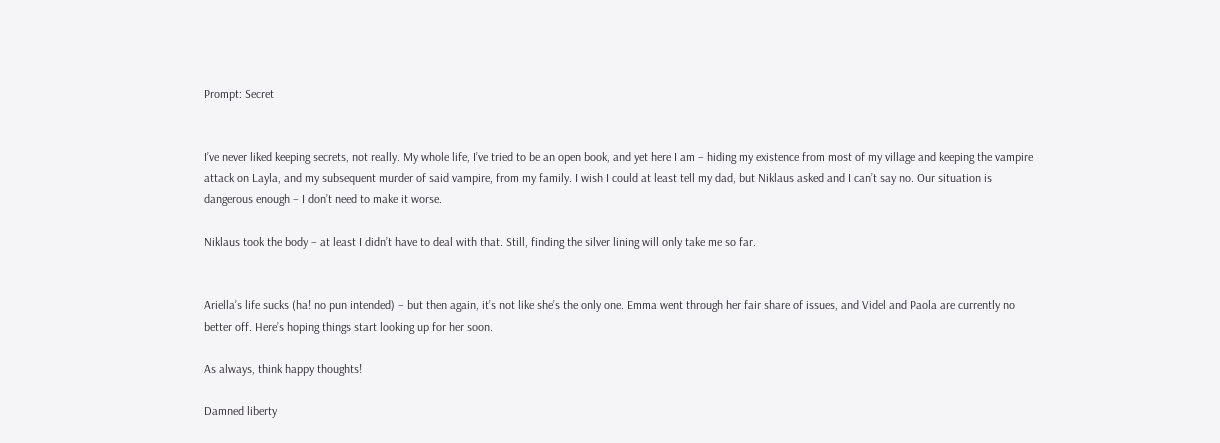Prompt: Secret


I’ve never liked keeping secrets, not really. My whole life, I’ve tried to be an open book, and yet here I am – hiding my existence from most of my village and keeping the vampire attack on Layla, and my subsequent murder of said vampire, from my family. I wish I could at least tell my dad, but Niklaus asked and I can’t say no. Our situation is dangerous enough – I don’t need to make it worse.

Niklaus took the body – at least I didn’t have to deal with that. Still, finding the silver lining will only take me so far.


Ariella’s life sucks (ha! no pun intended) – but then again, it’s not like she’s the only one. Emma went through her fair share of issues, and Videl and Paola are currently no better off. Here’s hoping things start looking up for her soon.

As always, think happy thoughts!

Damned liberty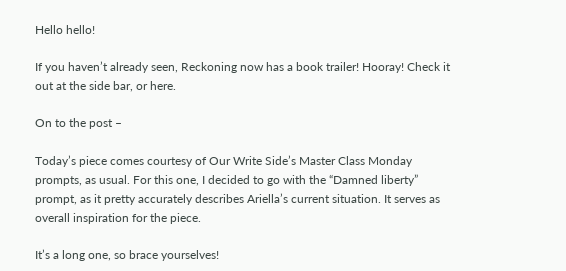Hello hello!

If you haven’t already seen, Reckoning now has a book trailer! Hooray! Check it out at the side bar, or here.

On to the post –

Today’s piece comes courtesy of Our Write Side’s Master Class Monday prompts, as usual. For this one, I decided to go with the “Damned liberty” prompt, as it pretty accurately describes Ariella’s current situation. It serves as overall inspiration for the piece.

It’s a long one, so brace yourselves!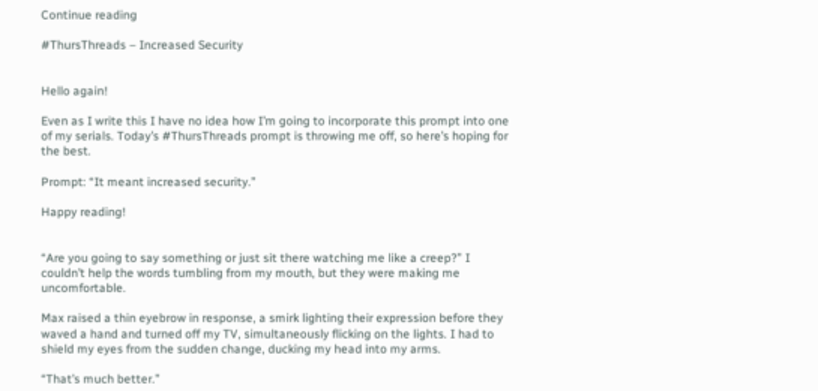Continue reading

#ThursThreads – Increased Security


Hello again!

Even as I write this I have no idea how I’m going to incorporate this prompt into one of my serials. Today’s #ThursThreads prompt is throwing me off, so here’s hoping for the best.

Prompt: “It meant increased security.”

Happy reading!


“Are you going to say something or just sit there watching me like a creep?” I couldn’t help the words tumbling from my mouth, but they were making me uncomfortable.

Max raised a thin eyebrow in response, a smirk lighting their expression before they waved a hand and turned off my TV, simultaneously flicking on the lights. I had to shield my eyes from the sudden change, ducking my head into my arms.

“That’s much better.”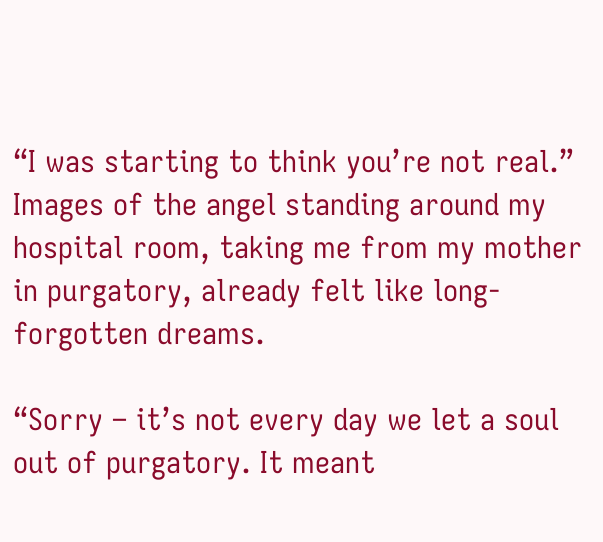“I was starting to think you’re not real.” Images of the angel standing around my hospital room, taking me from my mother in purgatory, already felt like long-forgotten dreams.

“Sorry – it’s not every day we let a soul out of purgatory. It meant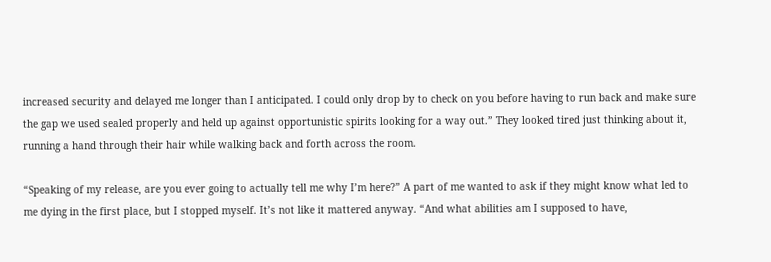increased security and delayed me longer than I anticipated. I could only drop by to check on you before having to run back and make sure the gap we used sealed properly and held up against opportunistic spirits looking for a way out.” They looked tired just thinking about it, running a hand through their hair while walking back and forth across the room.

“Speaking of my release, are you ever going to actually tell me why I’m here?” A part of me wanted to ask if they might know what led to me dying in the first place, but I stopped myself. It’s not like it mattered anyway. “And what abilities am I supposed to have,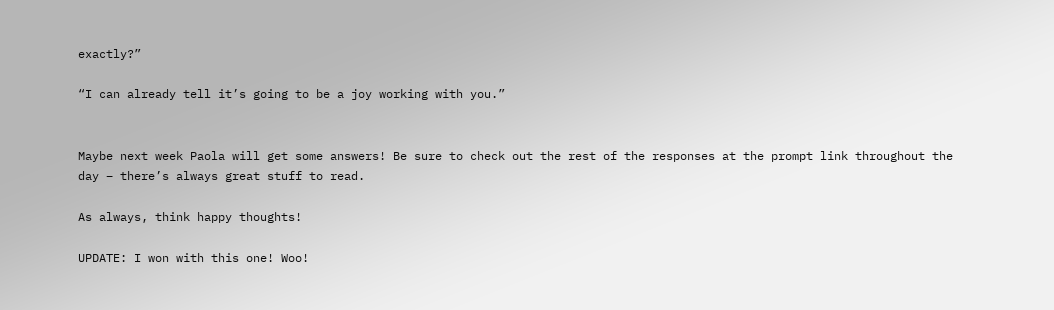exactly?”

“I can already tell it’s going to be a joy working with you.”


Maybe next week Paola will get some answers! Be sure to check out the rest of the responses at the prompt link throughout the day – there’s always great stuff to read.

As always, think happy thoughts!

UPDATE: I won with this one! Woo!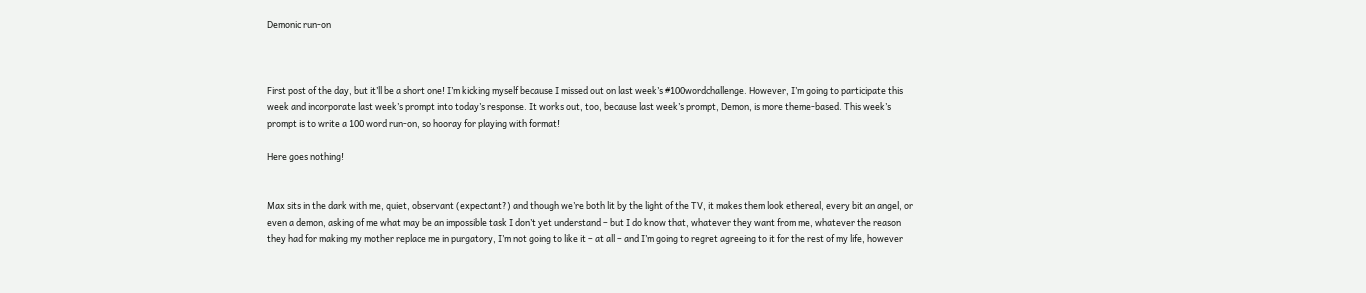Demonic run-on



First post of the day, but it’ll be a short one! I’m kicking myself because I missed out on last week’s #100wordchallenge. However, I’m going to participate this week and incorporate last week’s prompt into today’s response. It works out, too, because last week’s prompt, Demon, is more theme-based. This week’s prompt is to write a 100 word run-on, so hooray for playing with format!

Here goes nothing!


Max sits in the dark with me, quiet, observant (expectant?) and though we’re both lit by the light of the TV, it makes them look ethereal, every bit an angel, or even a demon, asking of me what may be an impossible task I don’t yet understand – but I do know that, whatever they want from me, whatever the reason they had for making my mother replace me in purgatory, I’m not going to like it – at all – and I’m going to regret agreeing to it for the rest of my life, however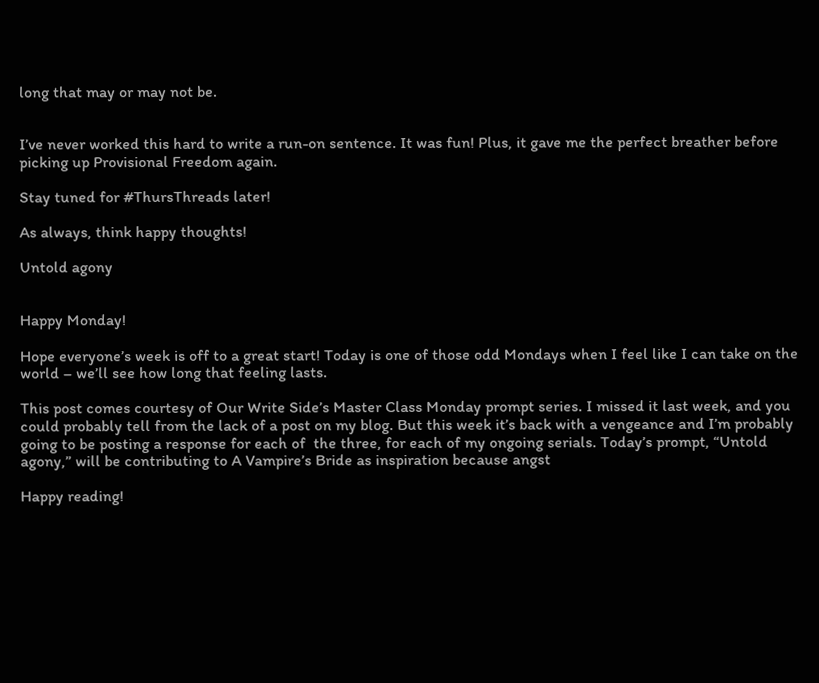long that may or may not be.


I’ve never worked this hard to write a run-on sentence. It was fun! Plus, it gave me the perfect breather before picking up Provisional Freedom again.

Stay tuned for #ThursThreads later!

As always, think happy thoughts!

Untold agony


Happy Monday!

Hope everyone’s week is off to a great start! Today is one of those odd Mondays when I feel like I can take on the world – we’ll see how long that feeling lasts.

This post comes courtesy of Our Write Side’s Master Class Monday prompt series. I missed it last week, and you could probably tell from the lack of a post on my blog. But this week it’s back with a vengeance and I’m probably going to be posting a response for each of  the three, for each of my ongoing serials. Today’s prompt, “Untold agony,” will be contributing to A Vampire’s Bride as inspiration because angst

Happy reading!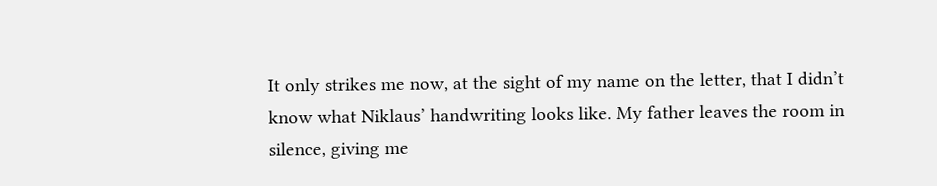It only strikes me now, at the sight of my name on the letter, that I didn’t know what Niklaus’ handwriting looks like. My father leaves the room in silence, giving me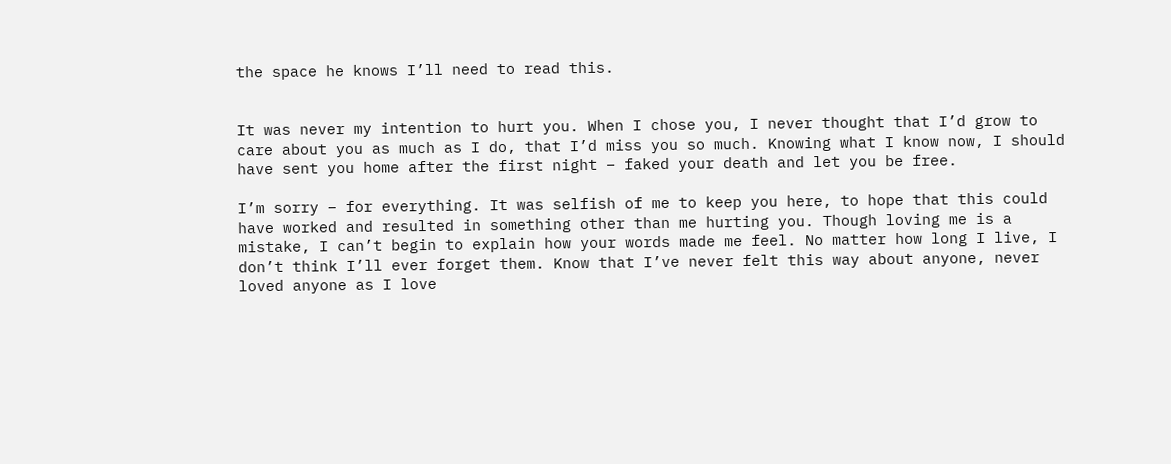the space he knows I’ll need to read this.


It was never my intention to hurt you. When I chose you, I never thought that I’d grow to care about you as much as I do, that I’d miss you so much. Knowing what I know now, I should have sent you home after the first night – faked your death and let you be free.

I’m sorry – for everything. It was selfish of me to keep you here, to hope that this could have worked and resulted in something other than me hurting you. Though loving me is a mistake, I can’t begin to explain how your words made me feel. No matter how long I live, I don’t think I’ll ever forget them. Know that I’ve never felt this way about anyone, never loved anyone as I love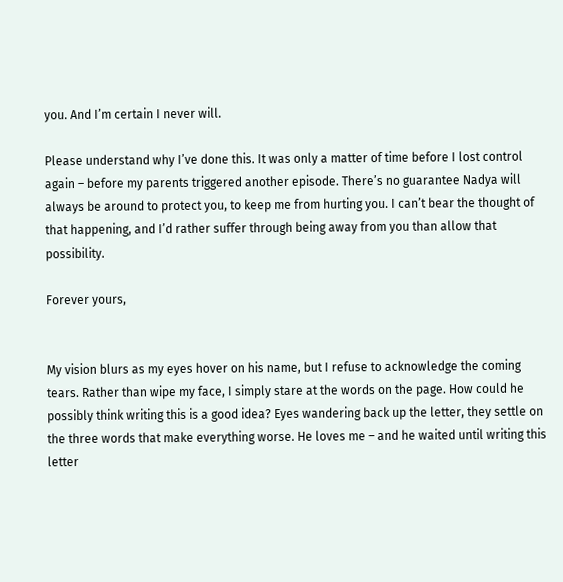you. And I’m certain I never will.

Please understand why I’ve done this. It was only a matter of time before I lost control again – before my parents triggered another episode. There’s no guarantee Nadya will always be around to protect you, to keep me from hurting you. I can’t bear the thought of that happening, and I’d rather suffer through being away from you than allow that possibility.

Forever yours,


My vision blurs as my eyes hover on his name, but I refuse to acknowledge the coming tears. Rather than wipe my face, I simply stare at the words on the page. How could he possibly think writing this is a good idea? Eyes wandering back up the letter, they settle on the three words that make everything worse. He loves me – and he waited until writing this letter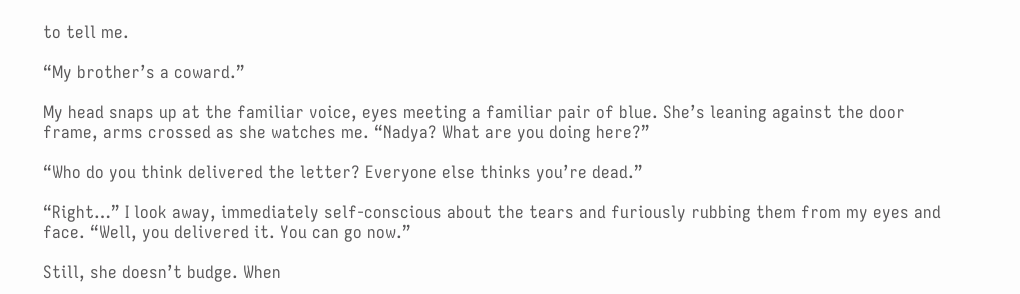to tell me.

“My brother’s a coward.”

My head snaps up at the familiar voice, eyes meeting a familiar pair of blue. She’s leaning against the door frame, arms crossed as she watches me. “Nadya? What are you doing here?”

“Who do you think delivered the letter? Everyone else thinks you’re dead.”

“Right…” I look away, immediately self-conscious about the tears and furiously rubbing them from my eyes and face. “Well, you delivered it. You can go now.”

Still, she doesn’t budge. When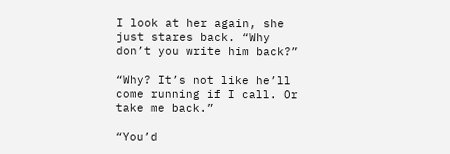I look at her again, she just stares back. “Why don’t you write him back?”

“Why? It’s not like he’ll come running if I call. Or take me back.”

“You’d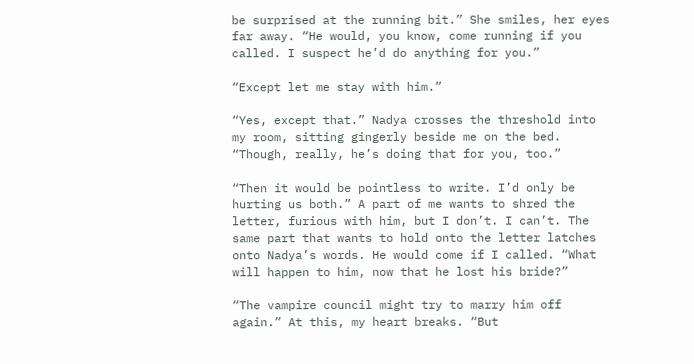be surprised at the running bit.” She smiles, her eyes far away. “He would, you know, come running if you called. I suspect he’d do anything for you.”

“Except let me stay with him.”

“Yes, except that.” Nadya crosses the threshold into my room, sitting gingerly beside me on the bed. “Though, really, he’s doing that for you, too.”

“Then it would be pointless to write. I’d only be hurting us both.” A part of me wants to shred the letter, furious with him, but I don’t. I can’t. The same part that wants to hold onto the letter latches onto Nadya’s words. He would come if I called. “What will happen to him, now that he lost his bride?”

“The vampire council might try to marry him off again.” At this, my heart breaks. “But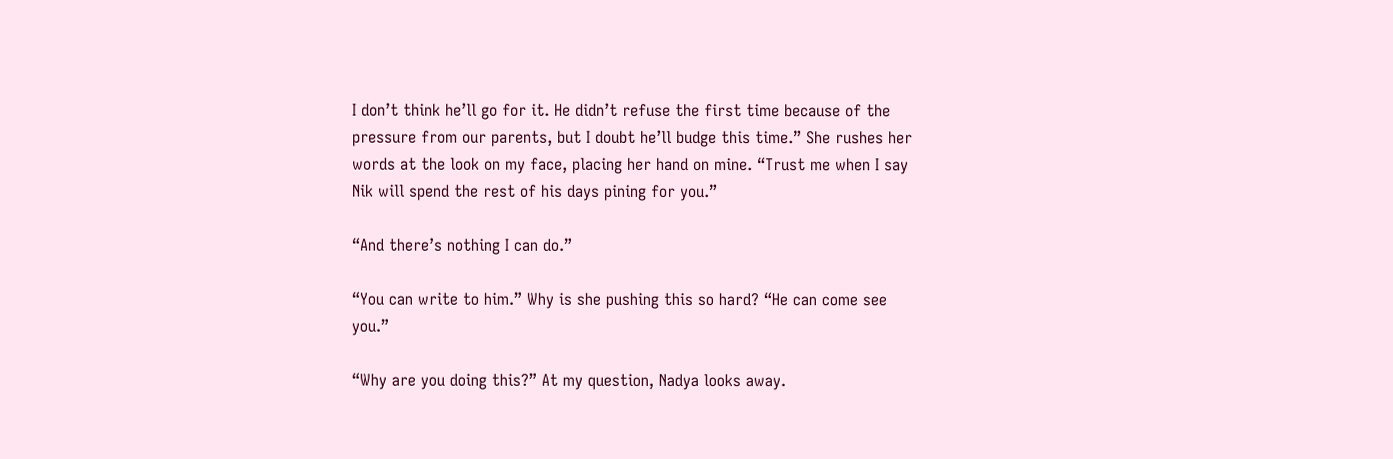I don’t think he’ll go for it. He didn’t refuse the first time because of the pressure from our parents, but I doubt he’ll budge this time.” She rushes her words at the look on my face, placing her hand on mine. “Trust me when I say Nik will spend the rest of his days pining for you.”

“And there’s nothing I can do.”

“You can write to him.” Why is she pushing this so hard? “He can come see you.”

“Why are you doing this?” At my question, Nadya looks away.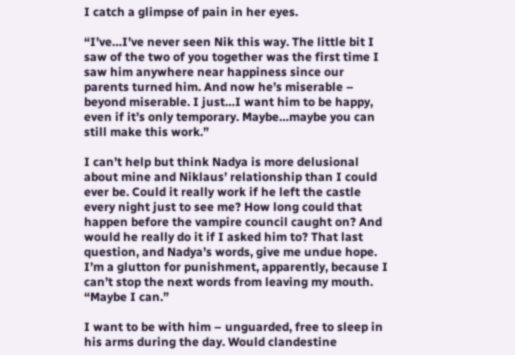I catch a glimpse of pain in her eyes.

“I’ve…I’ve never seen Nik this way. The little bit I saw of the two of you together was the first time I saw him anywhere near happiness since our parents turned him. And now he’s miserable – beyond miserable. I just…I want him to be happy, even if it’s only temporary. Maybe…maybe you can still make this work.”

I can’t help but think Nadya is more delusional about mine and Niklaus’ relationship than I could ever be. Could it really work if he left the castle every night just to see me? How long could that happen before the vampire council caught on? And would he really do it if I asked him to? That last question, and Nadya’s words, give me undue hope. I’m a glutton for punishment, apparently, because I can’t stop the next words from leaving my mouth. “Maybe I can.”

I want to be with him – unguarded, free to sleep in his arms during the day. Would clandestine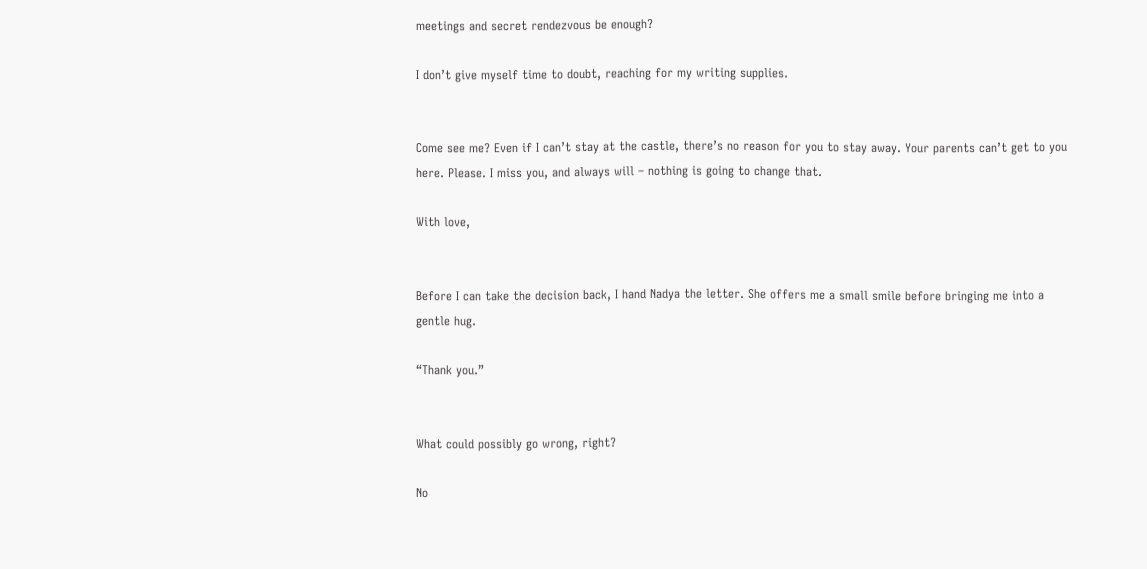meetings and secret rendezvous be enough?

I don’t give myself time to doubt, reaching for my writing supplies.


Come see me? Even if I can’t stay at the castle, there’s no reason for you to stay away. Your parents can’t get to you here. Please. I miss you, and always will – nothing is going to change that.

With love,


Before I can take the decision back, I hand Nadya the letter. She offers me a small smile before bringing me into a gentle hug.

“Thank you.”


What could possibly go wrong, right?

No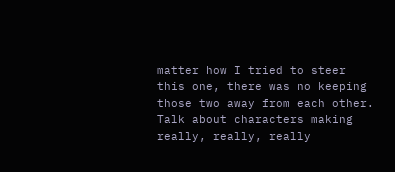matter how I tried to steer this one, there was no keeping those two away from each other. Talk about characters making really, really, really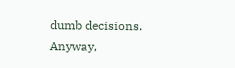dumb decisions. Anyway,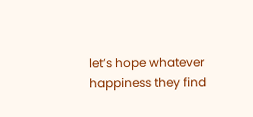let’s hope whatever happiness they find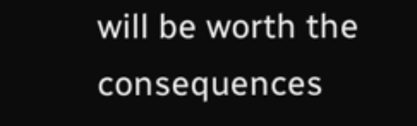will be worth the consequences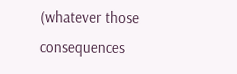(whatever those consequences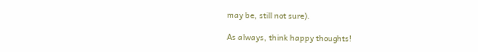may be, still not sure).

As always, think happy thoughts!